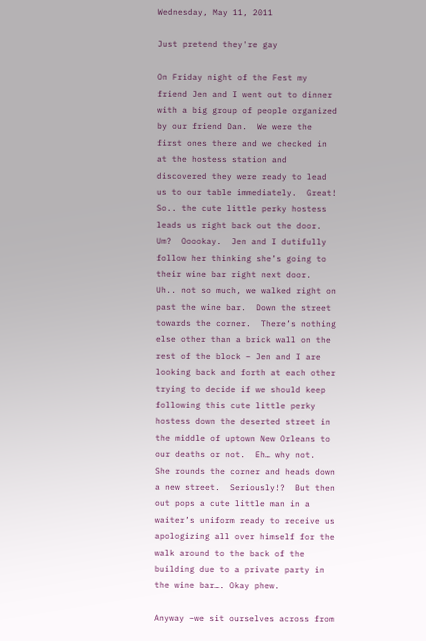Wednesday, May 11, 2011

Just pretend they're gay

On Friday night of the Fest my friend Jen and I went out to dinner with a big group of people organized by our friend Dan.  We were the first ones there and we checked in at the hostess station and discovered they were ready to lead us to our table immediately.  Great!  So.. the cute little perky hostess leads us right back out the door.  Um?  Ooookay.  Jen and I dutifully follow her thinking she’s going to their wine bar right next door.  Uh.. not so much, we walked right on past the wine bar.  Down the street towards the corner.  There’s nothing else other than a brick wall on the rest of the block – Jen and I are looking back and forth at each other trying to decide if we should keep following this cute little perky hostess down the deserted street in the middle of uptown New Orleans to our deaths or not.  Eh… why not.  She rounds the corner and heads down a new street.  Seriously!?  But then out pops a cute little man in a waiter’s uniform ready to receive us apologizing all over himself for the walk around to the back of the building due to a private party in the wine bar…. Okay phew.

Anyway –we sit ourselves across from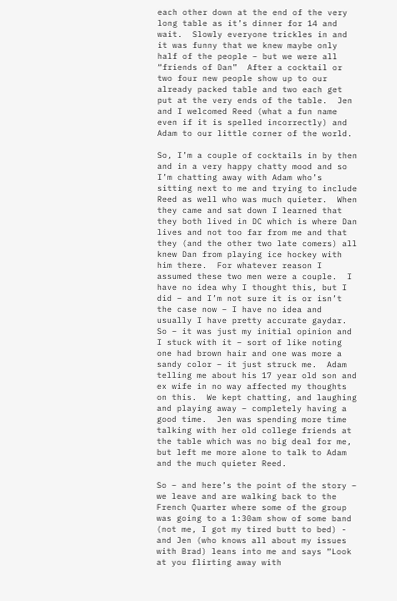each other down at the end of the very long table as it’s dinner for 14 and wait.  Slowly everyone trickles in and it was funny that we knew maybe only half of the people – but we were all “friends of Dan”  After a cocktail or two four new people show up to our already packed table and two each get put at the very ends of the table.  Jen and I welcomed Reed (what a fun name even if it is spelled incorrectly) and Adam to our little corner of the world.

So, I’m a couple of cocktails in by then and in a very happy chatty mood and so I’m chatting away with Adam who’s sitting next to me and trying to include Reed as well who was much quieter.  When they came and sat down I learned that they both lived in DC which is where Dan lives and not too far from me and that they (and the other two late comers) all knew Dan from playing ice hockey with him there.  For whatever reason I assumed these two men were a couple.  I have no idea why I thought this, but I did – and I’m not sure it is or isn’t the case now – I have no idea and usually I have pretty accurate gaydar.  So – it was just my initial opinion and I stuck with it – sort of like noting one had brown hair and one was more a sandy color – it just struck me.  Adam telling me about his 17 year old son and ex wife in no way affected my thoughts on this.  We kept chatting, and laughing and playing away – completely having a good time.  Jen was spending more time talking with her old college friends at the table which was no big deal for me, but left me more alone to talk to Adam and the much quieter Reed.

So – and here’s the point of the story – we leave and are walking back to the French Quarter where some of the group was going to a 1:30am show of some band (not me, I got my tired butt to bed) - and Jen (who knows all about my issues with Brad) leans into me and says “Look at you flirting away with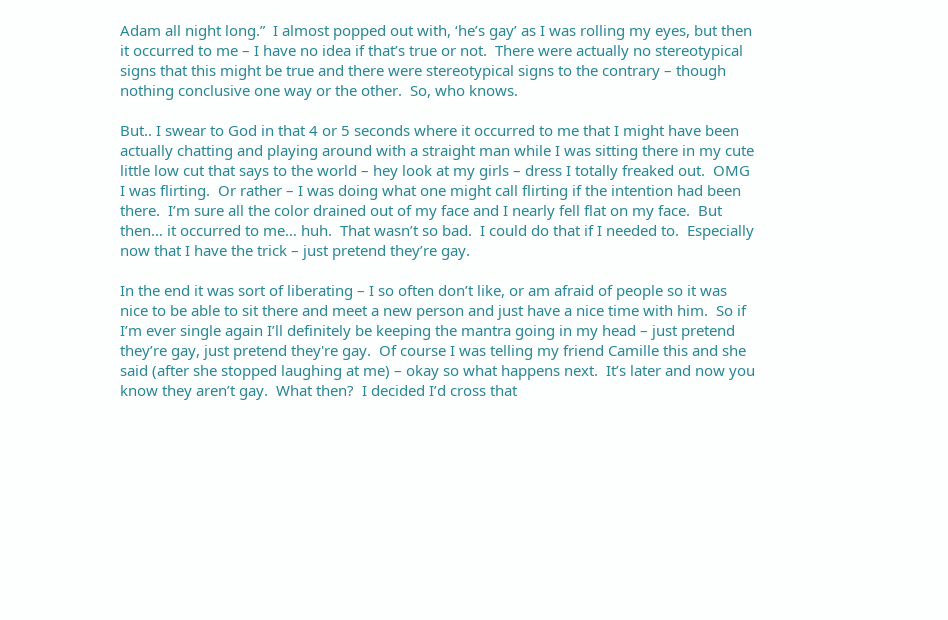Adam all night long.”  I almost popped out with, ‘he’s gay’ as I was rolling my eyes, but then it occurred to me – I have no idea if that’s true or not.  There were actually no stereotypical signs that this might be true and there were stereotypical signs to the contrary – though nothing conclusive one way or the other.  So, who knows.

But.. I swear to God in that 4 or 5 seconds where it occurred to me that I might have been actually chatting and playing around with a straight man while I was sitting there in my cute little low cut that says to the world – hey look at my girls – dress I totally freaked out.  OMG I was flirting.  Or rather – I was doing what one might call flirting if the intention had been there.  I’m sure all the color drained out of my face and I nearly fell flat on my face.  But then… it occurred to me… huh.  That wasn’t so bad.  I could do that if I needed to.  Especially now that I have the trick – just pretend they’re gay.

In the end it was sort of liberating – I so often don’t like, or am afraid of people so it was nice to be able to sit there and meet a new person and just have a nice time with him.  So if I’m ever single again I’ll definitely be keeping the mantra going in my head – just pretend they’re gay, just pretend they're gay.  Of course I was telling my friend Camille this and she said (after she stopped laughing at me) – okay so what happens next.  It’s later and now you know they aren’t gay.  What then?  I decided I’d cross that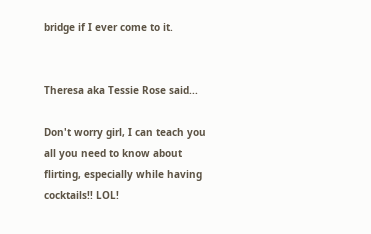bridge if I ever come to it.


Theresa aka Tessie Rose said...

Don't worry girl, I can teach you all you need to know about flirting, especially while having cocktails!! LOL!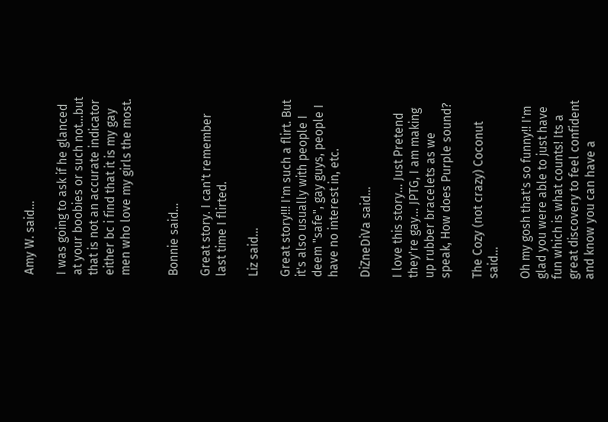Amy W. said...

I was going to ask if he glanced at your boobies or such not...but that is not an accurate indicator either bc i find that it is my gay men who love my girls the most.


Bonnie said...

Great story. I can't remember last time I flirted.

Liz said...

Great story!!! I'm such a flirt. But it's also usually with people I deem "safe", gay guys, people I have no interest in, etc.

DiZneDiVa said...

I love this story... Just Pretend they're gay... JPTG, I am making up rubber bracelets as we speak, How does Purple sound?

The Cozy (not crazy) Coconut said...

Oh my gosh that's so funny!! I'm glad you were able to just have fun which is what counts! Its a great discovery to feel confident and know you can have a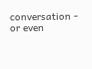conversation - or even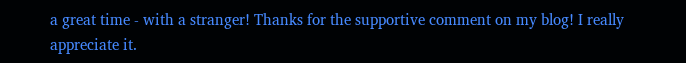a great time - with a stranger! Thanks for the supportive comment on my blog! I really appreciate it.